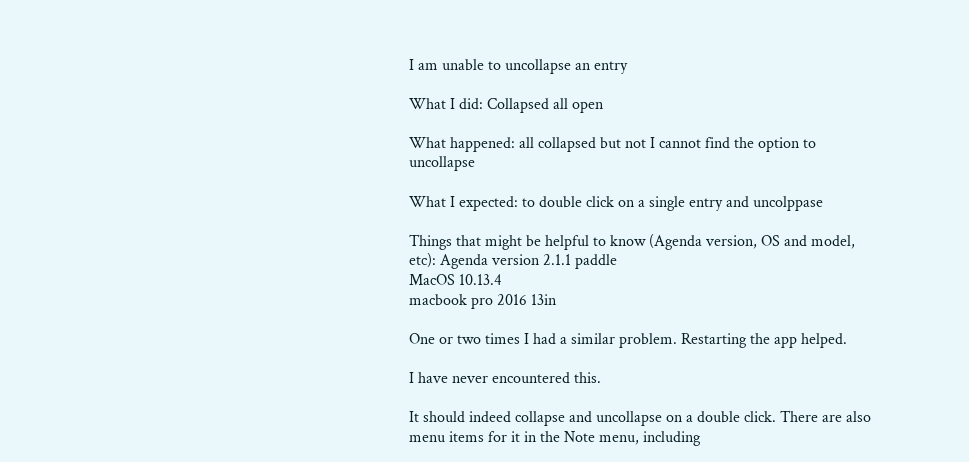I am unable to uncollapse an entry

What I did: Collapsed all open

What happened: all collapsed but not I cannot find the option to uncollapse

What I expected: to double click on a single entry and uncolppase

Things that might be helpful to know (Agenda version, OS and model, etc): Agenda version 2.1.1 paddle
MacOS 10.13.4
macbook pro 2016 13in

One or two times I had a similar problem. Restarting the app helped.

I have never encountered this.

It should indeed collapse and uncollapse on a double click. There are also menu items for it in the Note menu, including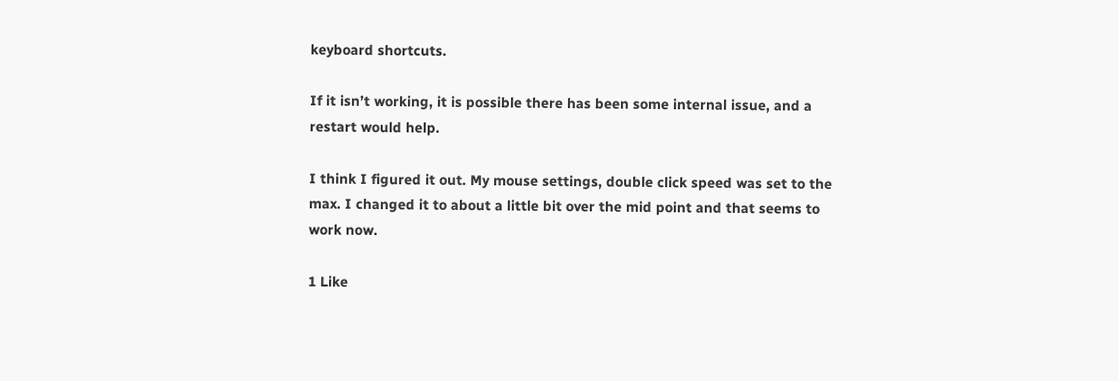keyboard shortcuts.

If it isn’t working, it is possible there has been some internal issue, and a restart would help.

I think I figured it out. My mouse settings, double click speed was set to the max. I changed it to about a little bit over the mid point and that seems to work now.

1 Like